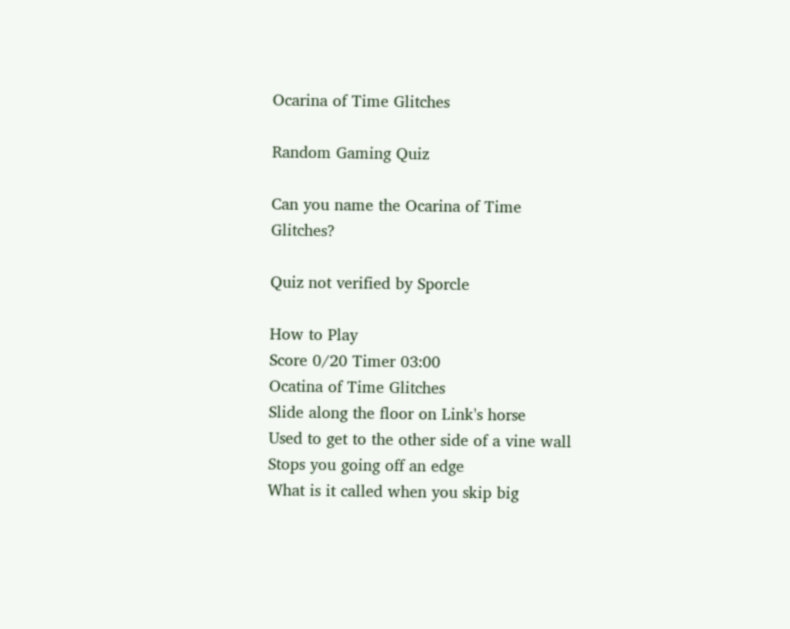Ocarina of Time Glitches

Random Gaming Quiz

Can you name the Ocarina of Time Glitches?

Quiz not verified by Sporcle

How to Play
Score 0/20 Timer 03:00
Ocatina of Time Glitches
Slide along the floor on Link's horse
Used to get to the other side of a vine wall
Stops you going off an edge
What is it called when you skip big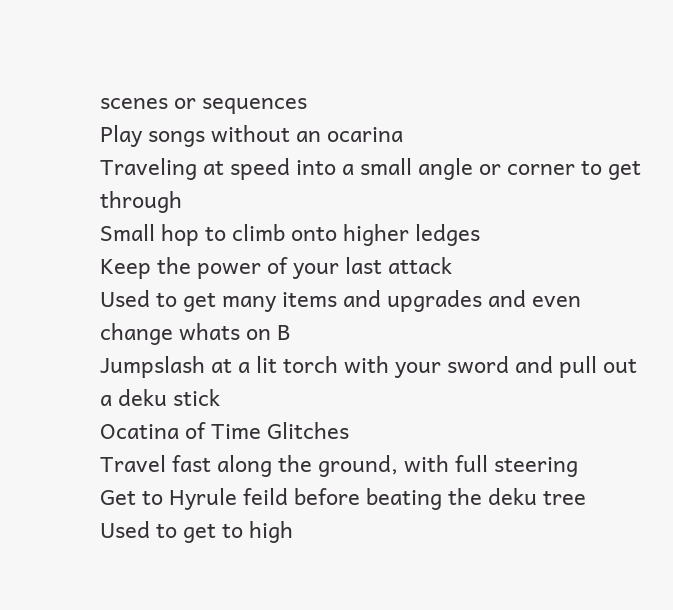scenes or sequences
Play songs without an ocarina
Traveling at speed into a small angle or corner to get through
Small hop to climb onto higher ledges
Keep the power of your last attack
Used to get many items and upgrades and even change whats on B
Jumpslash at a lit torch with your sword and pull out a deku stick
Ocatina of Time Glitches
Travel fast along the ground, with full steering
Get to Hyrule feild before beating the deku tree
Used to get to high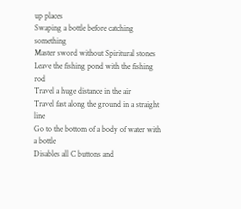up places
Swaping a bottle before catching something
Master sword without Spiritural stones
Leave the fishing pond with the fishing rod
Travel a huge distance in the air
Travel fast along the ground in a straight line
Go to the bottom of a body of water with a bottle
Disables all C buttons and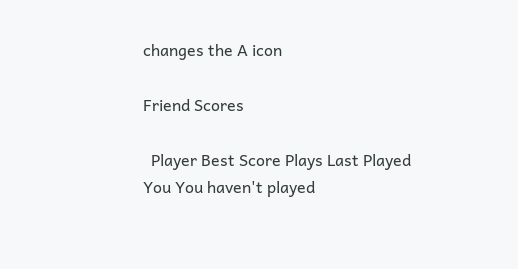changes the A icon

Friend Scores

  Player Best Score Plays Last Played
You You haven't played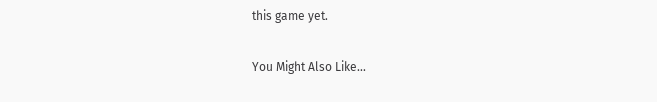this game yet.

You Might Also Like...